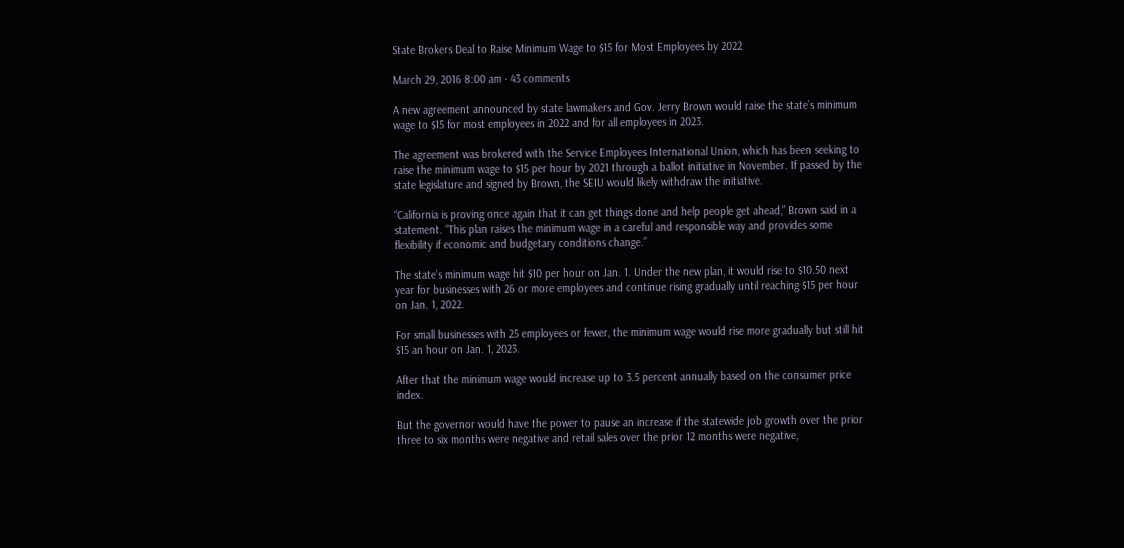State Brokers Deal to Raise Minimum Wage to $15 for Most Employees by 2022

March 29, 2016 8:00 am · 43 comments

A new agreement announced by state lawmakers and Gov. Jerry Brown would raise the state’s minimum wage to $15 for most employees in 2022 and for all employees in 2023.

The agreement was brokered with the Service Employees International Union, which has been seeking to raise the minimum wage to $15 per hour by 2021 through a ballot initiative in November. If passed by the state legislature and signed by Brown, the SEIU would likely withdraw the initiative.

“California is proving once again that it can get things done and help people get ahead,” Brown said in a statement. “This plan raises the minimum wage in a careful and responsible way and provides some flexibility if economic and budgetary conditions change.”

The state’s minimum wage hit $10 per hour on Jan. 1. Under the new plan, it would rise to $10.50 next year for businesses with 26 or more employees and continue rising gradually until reaching $15 per hour on Jan. 1, 2022.

For small businesses with 25 employees or fewer, the minimum wage would rise more gradually but still hit $15 an hour on Jan. 1, 2023.

After that the minimum wage would increase up to 3.5 percent annually based on the consumer price index.

But the governor would have the power to pause an increase if the statewide job growth over the prior three to six months were negative and retail sales over the prior 12 months were negative,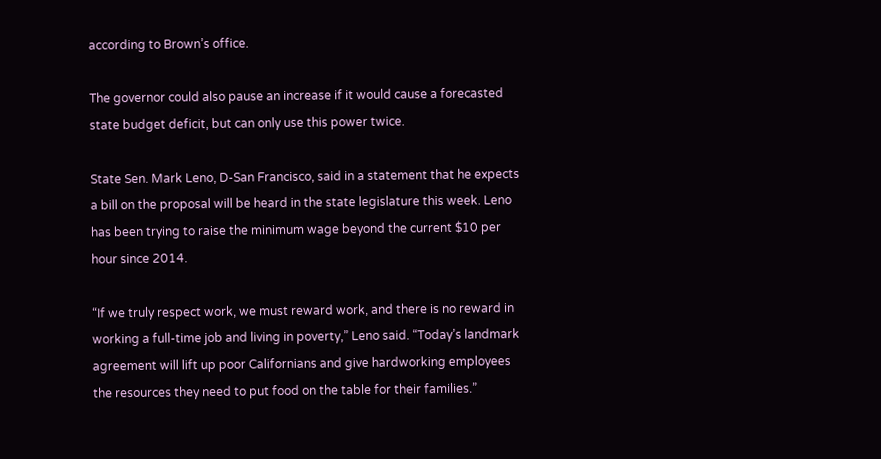according to Brown’s office.

The governor could also pause an increase if it would cause a forecasted state budget deficit, but can only use this power twice.

State Sen. Mark Leno, D-San Francisco, said in a statement that he expects a bill on the proposal will be heard in the state legislature this week. Leno has been trying to raise the minimum wage beyond the current $10 per hour since 2014.

“If we truly respect work, we must reward work, and there is no reward in working a full-time job and living in poverty,” Leno said. “Today’s landmark agreement will lift up poor Californians and give hardworking employees the resources they need to put food on the table for their families.”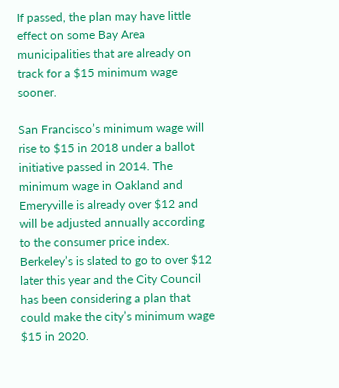If passed, the plan may have little effect on some Bay Area municipalities that are already on track for a $15 minimum wage sooner.

San Francisco’s minimum wage will rise to $15 in 2018 under a ballot initiative passed in 2014. The minimum wage in Oakland and Emeryville is already over $12 and will be adjusted annually according to the consumer price index. Berkeley’s is slated to go to over $12 later this year and the City Council has been considering a plan that could make the city’s minimum wage $15 in 2020.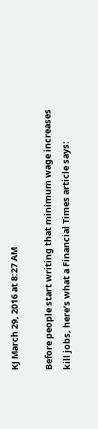KJ March 29, 2016 at 8:27 AM

Before people start writing that minimum wage increases kill jobs, here’s what a Financial Times article says: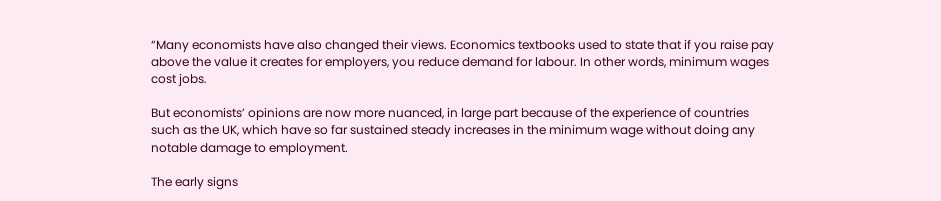“Many economists have also changed their views. Economics textbooks used to state that if you raise pay above the value it creates for employers, you reduce demand for labour. In other words, minimum wages cost jobs.

But economists’ opinions are now more nuanced, in large part because of the experience of countries such as the UK, which have so far sustained steady increases in the minimum wage without doing any notable damage to employment.

The early signs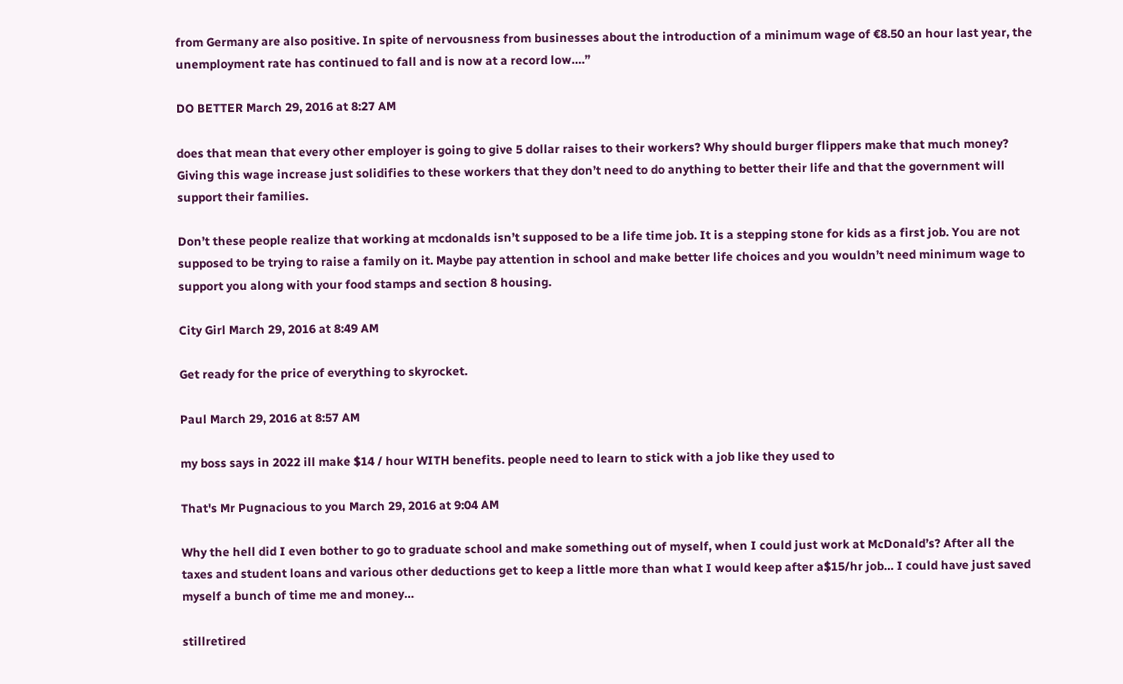from Germany are also positive. In spite of nervousness from businesses about the introduction of a minimum wage of €8.50 an hour last year, the unemployment rate has continued to fall and is now at a record low….”

DO BETTER March 29, 2016 at 8:27 AM

does that mean that every other employer is going to give 5 dollar raises to their workers? Why should burger flippers make that much money? Giving this wage increase just solidifies to these workers that they don’t need to do anything to better their life and that the government will support their families.

Don’t these people realize that working at mcdonalds isn’t supposed to be a life time job. It is a stepping stone for kids as a first job. You are not supposed to be trying to raise a family on it. Maybe pay attention in school and make better life choices and you wouldn’t need minimum wage to support you along with your food stamps and section 8 housing.

City Girl March 29, 2016 at 8:49 AM

Get ready for the price of everything to skyrocket.

Paul March 29, 2016 at 8:57 AM

my boss says in 2022 ill make $14 / hour WITH benefits. people need to learn to stick with a job like they used to

That's Mr Pugnacious to you March 29, 2016 at 9:04 AM

Why the hell did I even bother to go to graduate school and make something out of myself, when I could just work at McDonald’s? After all the taxes and student loans and various other deductions get to keep a little more than what I would keep after a$15/hr job… I could have just saved myself a bunch of time me and money…

stillretired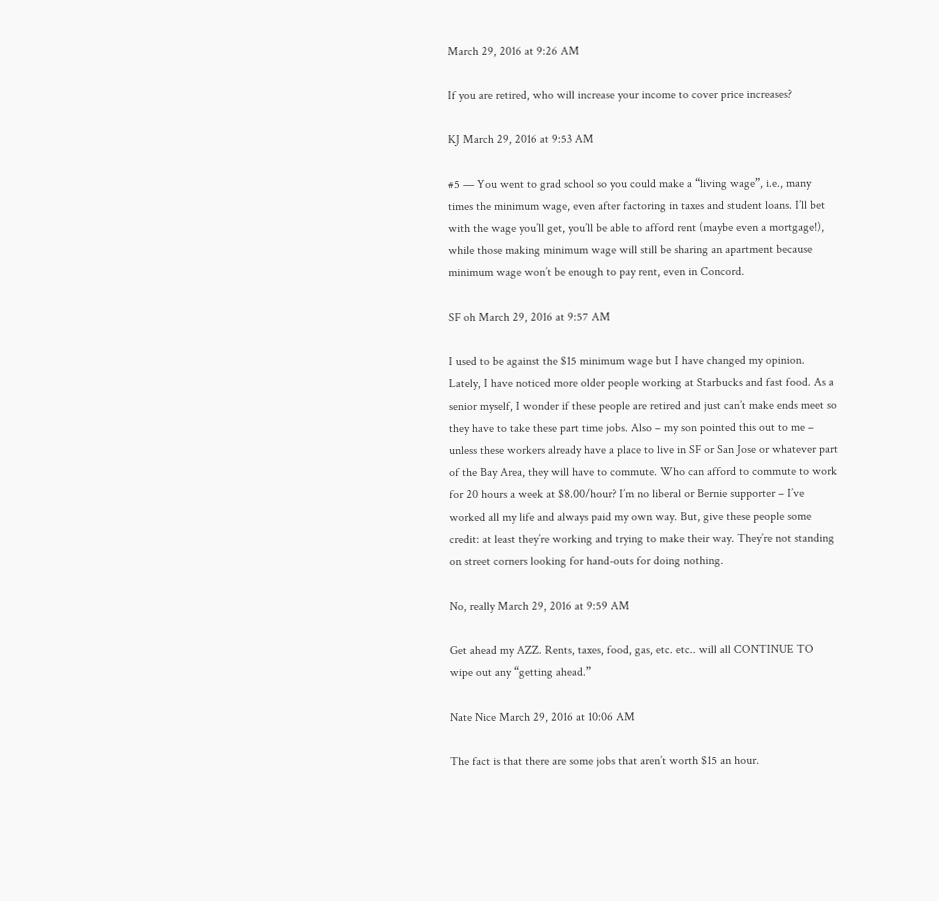March 29, 2016 at 9:26 AM

If you are retired, who will increase your income to cover price increases?

KJ March 29, 2016 at 9:53 AM

#5 — You went to grad school so you could make a “living wage”, i.e., many times the minimum wage, even after factoring in taxes and student loans. I’ll bet with the wage you’ll get, you’ll be able to afford rent (maybe even a mortgage!), while those making minimum wage will still be sharing an apartment because minimum wage won’t be enough to pay rent, even in Concord.

SF oh March 29, 2016 at 9:57 AM

I used to be against the $15 minimum wage but I have changed my opinion. Lately, I have noticed more older people working at Starbucks and fast food. As a senior myself, I wonder if these people are retired and just can’t make ends meet so they have to take these part time jobs. Also – my son pointed this out to me – unless these workers already have a place to live in SF or San Jose or whatever part of the Bay Area, they will have to commute. Who can afford to commute to work for 20 hours a week at $8.00/hour? I’m no liberal or Bernie supporter – I’ve worked all my life and always paid my own way. But, give these people some credit: at least they’re working and trying to make their way. They’re not standing on street corners looking for hand-outs for doing nothing.

No, really March 29, 2016 at 9:59 AM

Get ahead my AZZ. Rents, taxes, food, gas, etc. etc.. will all CONTINUE TO wipe out any “getting ahead.”

Nate Nice March 29, 2016 at 10:06 AM

The fact is that there are some jobs that aren’t worth $15 an hour.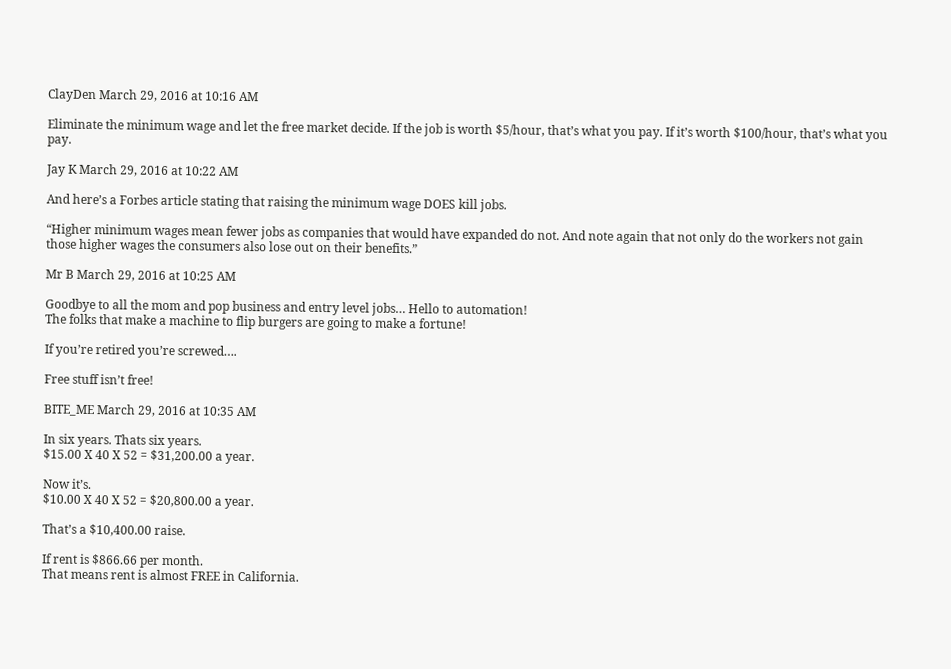ClayDen March 29, 2016 at 10:16 AM

Eliminate the minimum wage and let the free market decide. If the job is worth $5/hour, that’s what you pay. If it’s worth $100/hour, that’s what you pay.

Jay K March 29, 2016 at 10:22 AM

And here’s a Forbes article stating that raising the minimum wage DOES kill jobs.

“Higher minimum wages mean fewer jobs as companies that would have expanded do not. And note again that not only do the workers not gain those higher wages the consumers also lose out on their benefits.”

Mr B March 29, 2016 at 10:25 AM

Goodbye to all the mom and pop business and entry level jobs… Hello to automation!
The folks that make a machine to flip burgers are going to make a fortune!

If you’re retired you’re screwed….

Free stuff isn’t free!

BITE_ME March 29, 2016 at 10:35 AM

In six years. Thats six years.
$15.00 X 40 X 52 = $31,200.00 a year.

Now it’s.
$10.00 X 40 X 52 = $20,800.00 a year.

That’s a $10,400.00 raise.

If rent is $866.66 per month.
That means rent is almost FREE in California.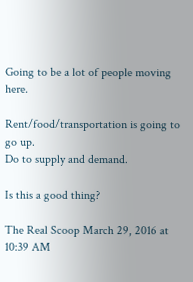Going to be a lot of people moving here.

Rent/food/transportation is going to go up.
Do to supply and demand.

Is this a good thing?

The Real Scoop March 29, 2016 at 10:39 AM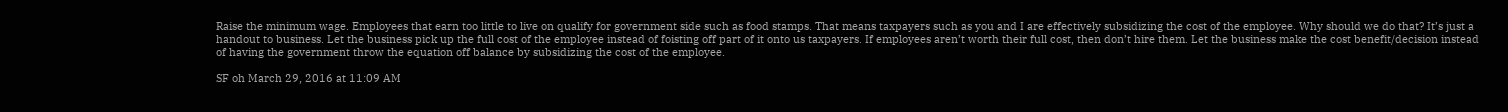Raise the minimum wage. Employees that earn too little to live on qualify for government side such as food stamps. That means taxpayers such as you and I are effectively subsidizing the cost of the employee. Why should we do that? It’s just a handout to business. Let the business pick up the full cost of the employee instead of foisting off part of it onto us taxpayers. If employees aren’t worth their full cost, then don’t hire them. Let the business make the cost benefit/decision instead of having the government throw the equation off balance by subsidizing the cost of the employee.

SF oh March 29, 2016 at 11:09 AM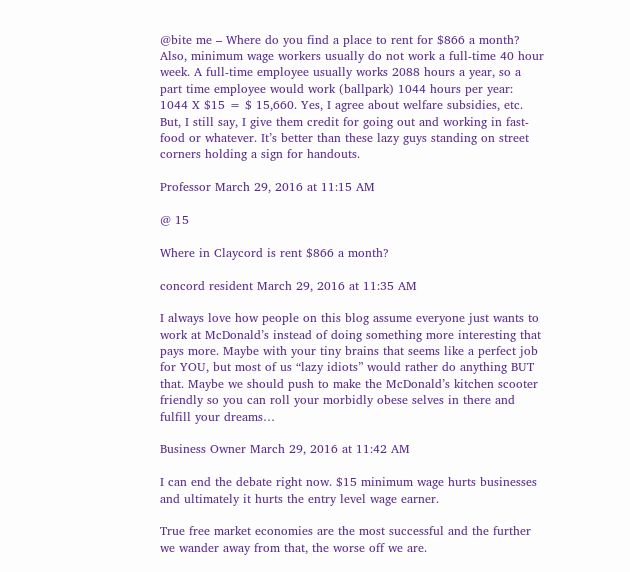@bite me – Where do you find a place to rent for $866 a month? Also, minimum wage workers usually do not work a full-time 40 hour week. A full-time employee usually works 2088 hours a year, so a part time employee would work (ballpark) 1044 hours per year: 1044 X $15 = $ 15,660. Yes, I agree about welfare subsidies, etc. But, I still say, I give them credit for going out and working in fast-food or whatever. It’s better than these lazy guys standing on street corners holding a sign for handouts.

Professor March 29, 2016 at 11:15 AM

@ 15

Where in Claycord is rent $866 a month?

concord resident March 29, 2016 at 11:35 AM

I always love how people on this blog assume everyone just wants to work at McDonald’s instead of doing something more interesting that pays more. Maybe with your tiny brains that seems like a perfect job for YOU, but most of us “lazy idiots” would rather do anything BUT that. Maybe we should push to make the McDonald’s kitchen scooter friendly so you can roll your morbidly obese selves in there and fulfill your dreams…

Business Owner March 29, 2016 at 11:42 AM

I can end the debate right now. $15 minimum wage hurts businesses and ultimately it hurts the entry level wage earner.

True free market economies are the most successful and the further we wander away from that, the worse off we are.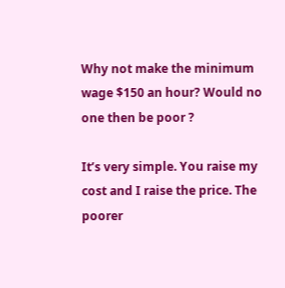Why not make the minimum wage $150 an hour? Would no one then be poor ?

It’s very simple. You raise my cost and I raise the price. The poorer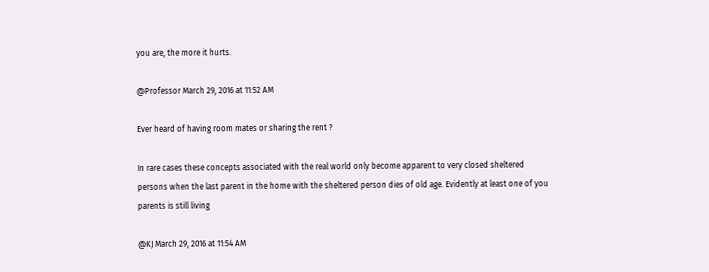you are, the more it hurts.

@Professor March 29, 2016 at 11:52 AM

Ever heard of having room mates or sharing the rent ?

In rare cases these concepts associated with the real world only become apparent to very closed sheltered persons when the last parent in the home with the sheltered person dies of old age. Evidently at least one of you parents is still living

@KJ March 29, 2016 at 11:54 AM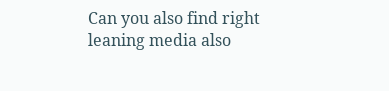Can you also find right leaning media also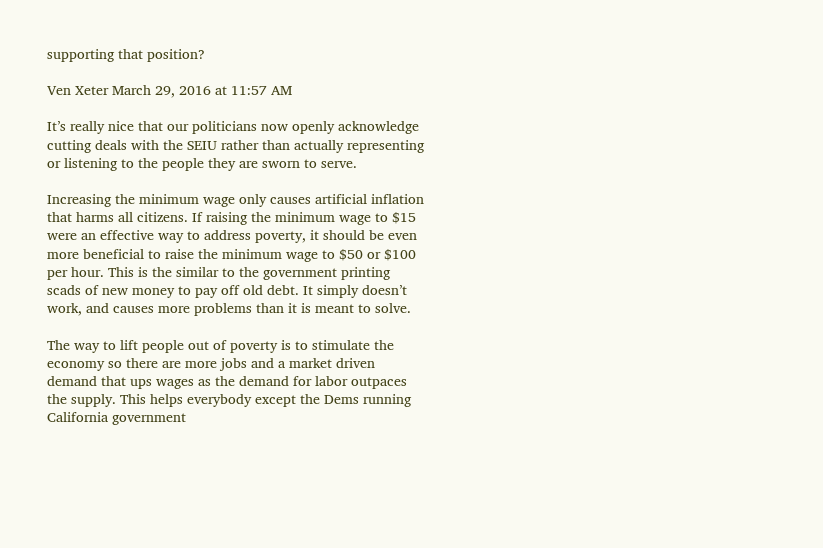supporting that position?

Ven Xeter March 29, 2016 at 11:57 AM

It’s really nice that our politicians now openly acknowledge cutting deals with the SEIU rather than actually representing or listening to the people they are sworn to serve.

Increasing the minimum wage only causes artificial inflation that harms all citizens. If raising the minimum wage to $15 were an effective way to address poverty, it should be even more beneficial to raise the minimum wage to $50 or $100 per hour. This is the similar to the government printing scads of new money to pay off old debt. It simply doesn’t work, and causes more problems than it is meant to solve.

The way to lift people out of poverty is to stimulate the economy so there are more jobs and a market driven demand that ups wages as the demand for labor outpaces the supply. This helps everybody except the Dems running California government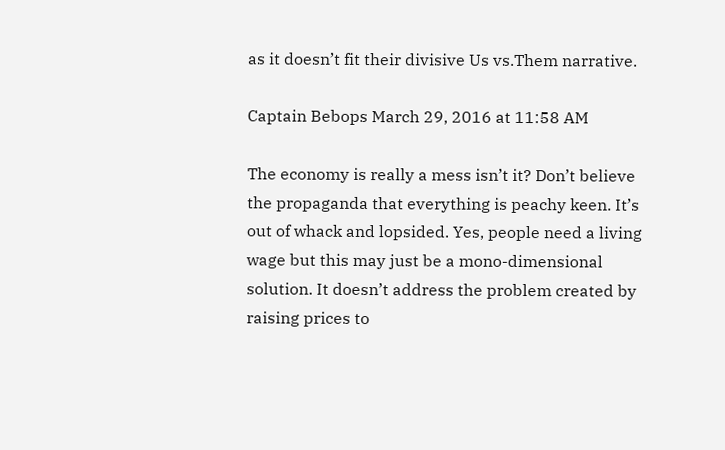as it doesn’t fit their divisive Us vs.Them narrative.

Captain Bebops March 29, 2016 at 11:58 AM

The economy is really a mess isn’t it? Don’t believe the propaganda that everything is peachy keen. It’s out of whack and lopsided. Yes, people need a living wage but this may just be a mono-dimensional solution. It doesn’t address the problem created by raising prices to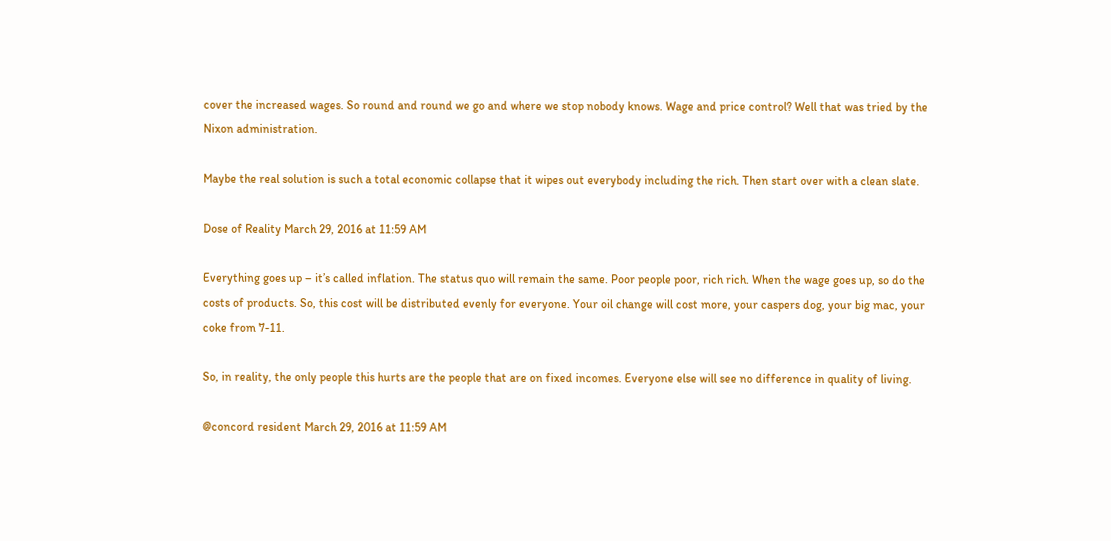cover the increased wages. So round and round we go and where we stop nobody knows. Wage and price control? Well that was tried by the Nixon administration.

Maybe the real solution is such a total economic collapse that it wipes out everybody including the rich. Then start over with a clean slate.

Dose of Reality March 29, 2016 at 11:59 AM

Everything goes up – it’s called inflation. The status quo will remain the same. Poor people poor, rich rich. When the wage goes up, so do the costs of products. So, this cost will be distributed evenly for everyone. Your oil change will cost more, your caspers dog, your big mac, your coke from 7-11.

So, in reality, the only people this hurts are the people that are on fixed incomes. Everyone else will see no difference in quality of living.

@concord resident March 29, 2016 at 11:59 AM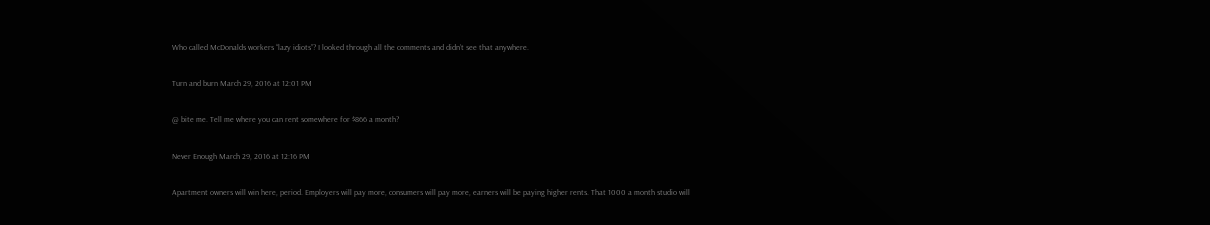Who called McDonalds workers “lazy idiots”? I looked through all the comments and didn’t see that anywhere.

Turn and burn March 29, 2016 at 12:01 PM

@ bite me. Tell me where you can rent somewhere for $866 a month?

Never Enough March 29, 2016 at 12:16 PM

Apartment owners will win here, period. Employers will pay more, consumers will pay more, earners will be paying higher rents. That 1000 a month studio will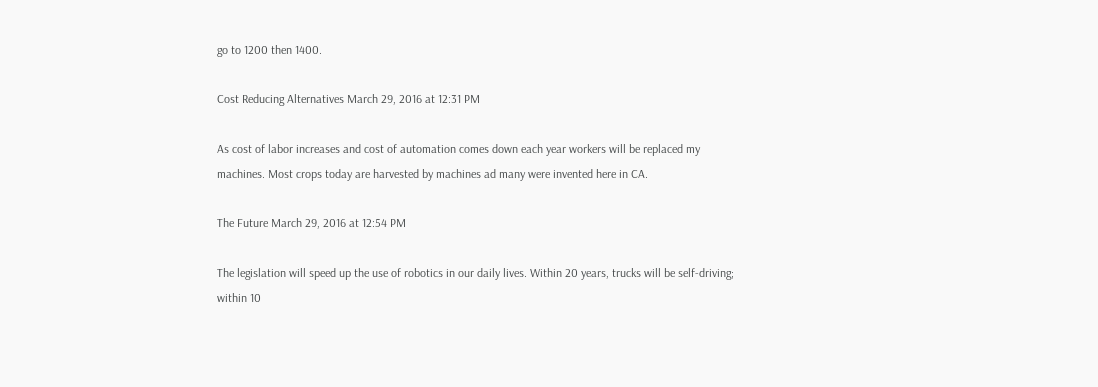go to 1200 then 1400.

Cost Reducing Alternatives March 29, 2016 at 12:31 PM

As cost of labor increases and cost of automation comes down each year workers will be replaced my machines. Most crops today are harvested by machines ad many were invented here in CA.

The Future March 29, 2016 at 12:54 PM

The legislation will speed up the use of robotics in our daily lives. Within 20 years, trucks will be self-driving; within 10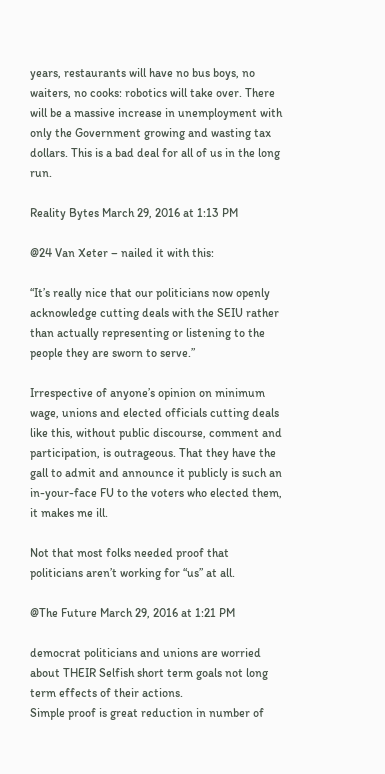years, restaurants will have no bus boys, no waiters, no cooks: robotics will take over. There will be a massive increase in unemployment with only the Government growing and wasting tax dollars. This is a bad deal for all of us in the long run.

Reality Bytes March 29, 2016 at 1:13 PM

@24 Van Xeter – nailed it with this:

“It’s really nice that our politicians now openly acknowledge cutting deals with the SEIU rather than actually representing or listening to the people they are sworn to serve.”

Irrespective of anyone’s opinion on minimum wage, unions and elected officials cutting deals like this, without public discourse, comment and participation, is outrageous. That they have the gall to admit and announce it publicly is such an in-your-face FU to the voters who elected them, it makes me ill.

Not that most folks needed proof that politicians aren’t working for “us” at all.

@The Future March 29, 2016 at 1:21 PM

democrat politicians and unions are worried about THEIR Selfish short term goals not long term effects of their actions.
Simple proof is great reduction in number of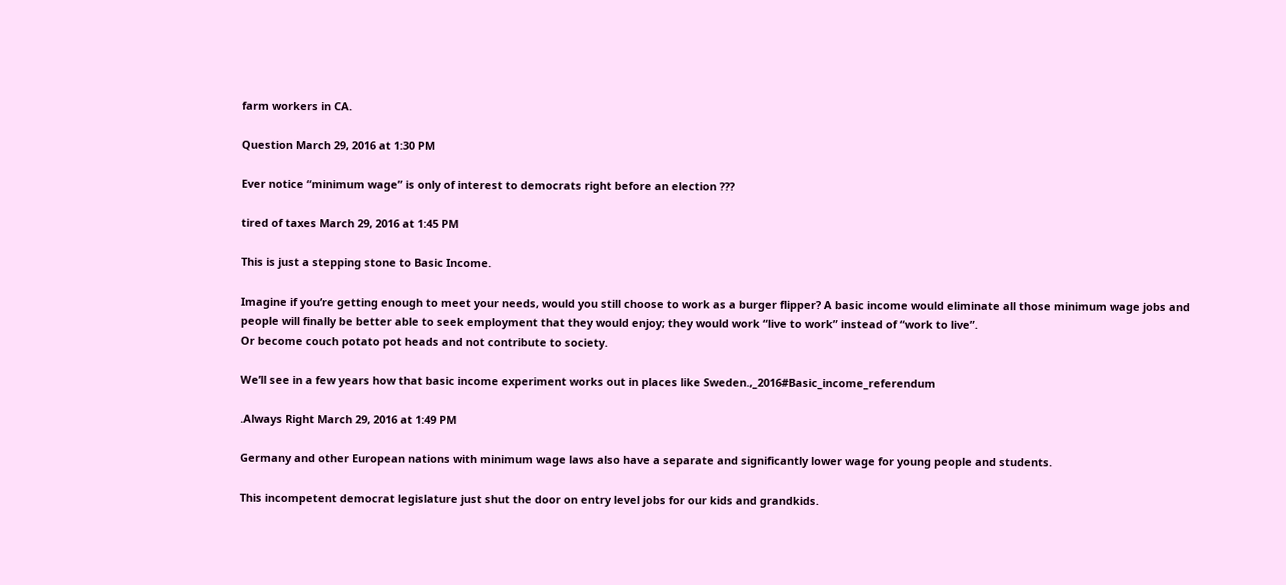farm workers in CA.

Question March 29, 2016 at 1:30 PM

Ever notice “minimum wage” is only of interest to democrats right before an election ???

tired of taxes March 29, 2016 at 1:45 PM

This is just a stepping stone to Basic Income.

Imagine if you’re getting enough to meet your needs, would you still choose to work as a burger flipper? A basic income would eliminate all those minimum wage jobs and people will finally be better able to seek employment that they would enjoy; they would work “live to work” instead of “work to live”.
Or become couch potato pot heads and not contribute to society.

We’ll see in a few years how that basic income experiment works out in places like Sweden.,_2016#Basic_income_referendum

.Always Right March 29, 2016 at 1:49 PM

Germany and other European nations with minimum wage laws also have a separate and significantly lower wage for young people and students.

This incompetent democrat legislature just shut the door on entry level jobs for our kids and grandkids.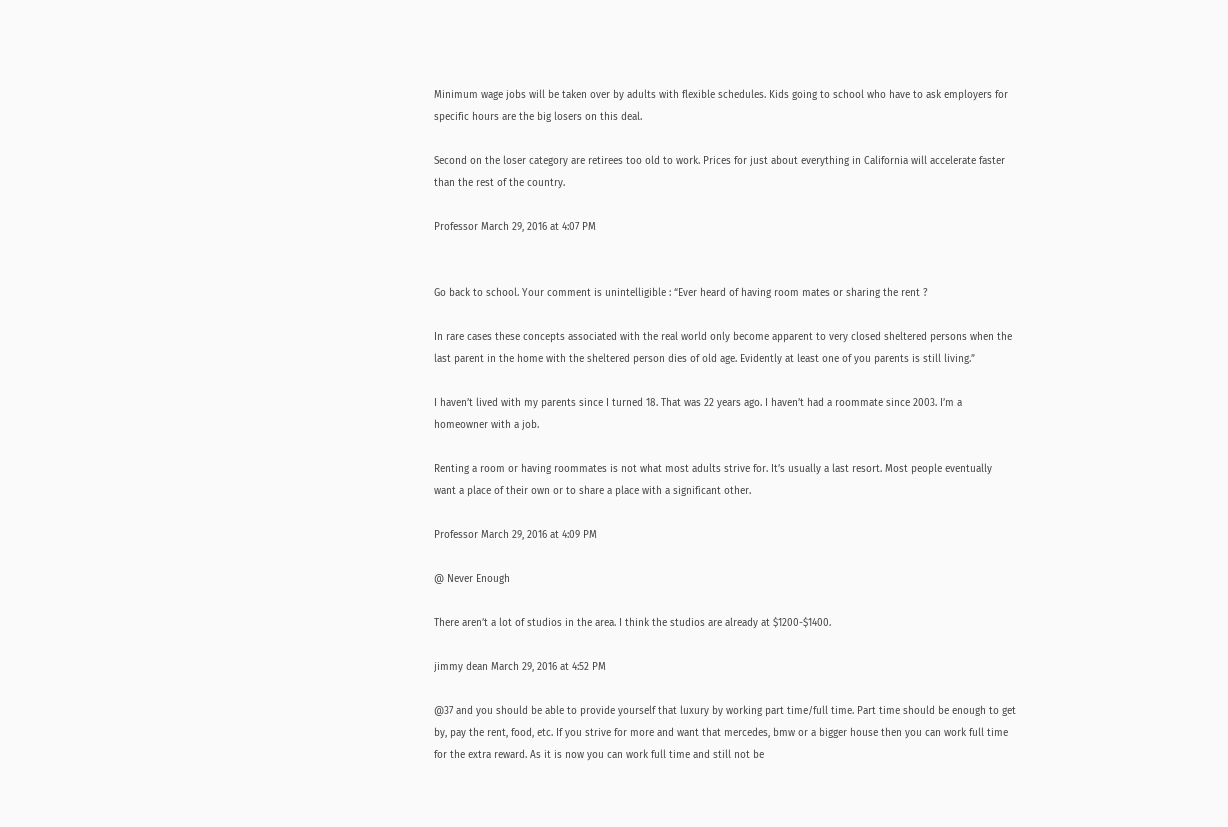Minimum wage jobs will be taken over by adults with flexible schedules. Kids going to school who have to ask employers for specific hours are the big losers on this deal.

Second on the loser category are retirees too old to work. Prices for just about everything in California will accelerate faster than the rest of the country.

Professor March 29, 2016 at 4:07 PM


Go back to school. Your comment is unintelligible : “Ever heard of having room mates or sharing the rent ?

In rare cases these concepts associated with the real world only become apparent to very closed sheltered persons when the last parent in the home with the sheltered person dies of old age. Evidently at least one of you parents is still living.”

I haven’t lived with my parents since I turned 18. That was 22 years ago. I haven’t had a roommate since 2003. I’m a homeowner with a job.

Renting a room or having roommates is not what most adults strive for. It’s usually a last resort. Most people eventually want a place of their own or to share a place with a significant other.

Professor March 29, 2016 at 4:09 PM

@ Never Enough

There aren’t a lot of studios in the area. I think the studios are already at $1200-$1400.

jimmy dean March 29, 2016 at 4:52 PM

@37 and you should be able to provide yourself that luxury by working part time/full time. Part time should be enough to get by, pay the rent, food, etc. If you strive for more and want that mercedes, bmw or a bigger house then you can work full time for the extra reward. As it is now you can work full time and still not be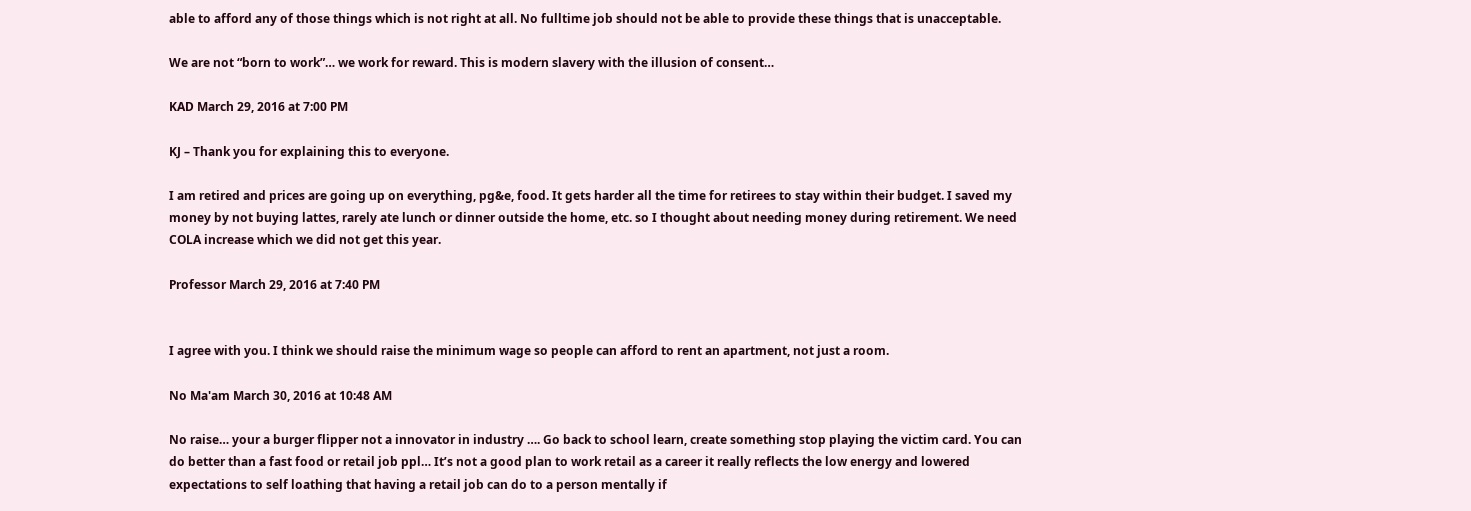able to afford any of those things which is not right at all. No fulltime job should not be able to provide these things that is unacceptable.

We are not “born to work”… we work for reward. This is modern slavery with the illusion of consent…

KAD March 29, 2016 at 7:00 PM

KJ – Thank you for explaining this to everyone.

I am retired and prices are going up on everything, pg&e, food. It gets harder all the time for retirees to stay within their budget. I saved my money by not buying lattes, rarely ate lunch or dinner outside the home, etc. so I thought about needing money during retirement. We need COLA increase which we did not get this year.

Professor March 29, 2016 at 7:40 PM


I agree with you. I think we should raise the minimum wage so people can afford to rent an apartment, not just a room.

No Ma'am March 30, 2016 at 10:48 AM

No raise… your a burger flipper not a innovator in industry …. Go back to school learn, create something stop playing the victim card. You can do better than a fast food or retail job ppl… It’s not a good plan to work retail as a career it really reflects the low energy and lowered expectations to self loathing that having a retail job can do to a person mentally if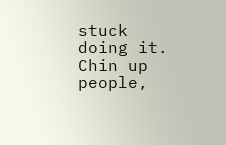stuck doing it. Chin up people,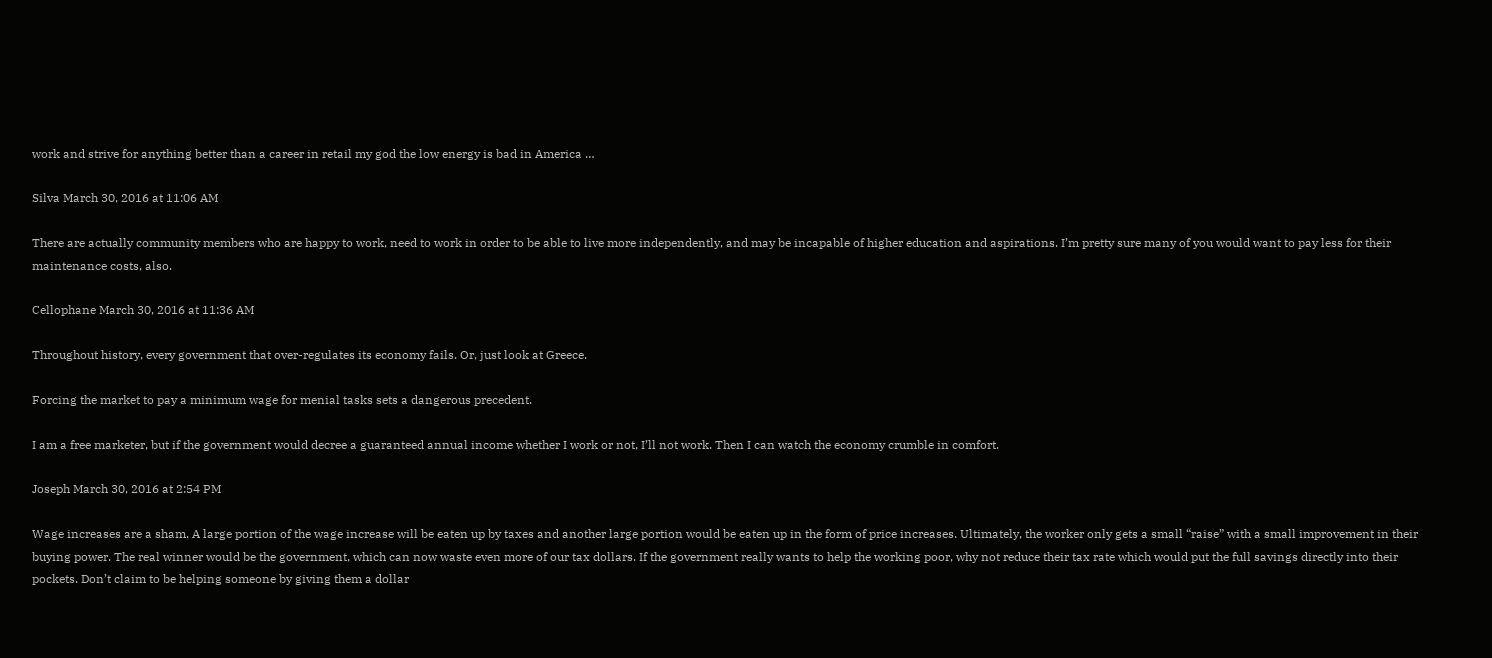work and strive for anything better than a career in retail my god the low energy is bad in America …

Silva March 30, 2016 at 11:06 AM

There are actually community members who are happy to work, need to work in order to be able to live more independently, and may be incapable of higher education and aspirations. I’m pretty sure many of you would want to pay less for their maintenance costs, also.

Cellophane March 30, 2016 at 11:36 AM

Throughout history, every government that over-regulates its economy fails. Or, just look at Greece.

Forcing the market to pay a minimum wage for menial tasks sets a dangerous precedent.

I am a free marketer, but if the government would decree a guaranteed annual income whether I work or not, I’ll not work. Then I can watch the economy crumble in comfort.

Joseph March 30, 2016 at 2:54 PM

Wage increases are a sham. A large portion of the wage increase will be eaten up by taxes and another large portion would be eaten up in the form of price increases. Ultimately, the worker only gets a small “raise” with a small improvement in their buying power. The real winner would be the government, which can now waste even more of our tax dollars. If the government really wants to help the working poor, why not reduce their tax rate which would put the full savings directly into their pockets. Don’t claim to be helping someone by giving them a dollar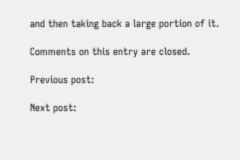and then taking back a large portion of it.

Comments on this entry are closed.

Previous post:

Next post: